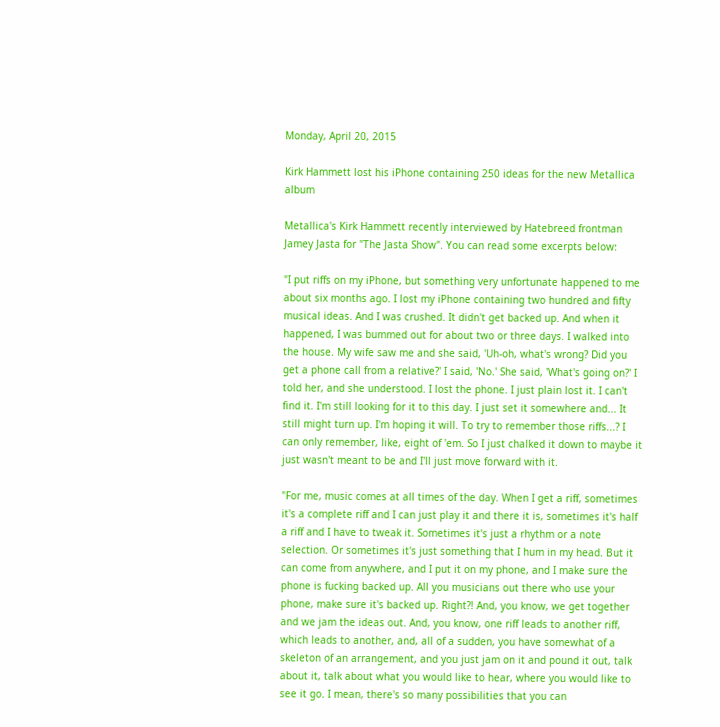Monday, April 20, 2015

Kirk Hammett lost his iPhone containing 250 ideas for the new Metallica album

Metallica's Kirk Hammett recently interviewed by Hatebreed frontman Jamey Jasta for "The Jasta Show". You can read some excerpts below:

"I put riffs on my iPhone, but something very unfortunate happened to me about six months ago. I lost my iPhone containing two hundred and fifty musical ideas. And I was crushed. It didn't get backed up. And when it happened, I was bummed out for about two or three days. I walked into the house. My wife saw me and she said, 'Uh-oh, what's wrong? Did you get a phone call from a relative?' I said, 'No.' She said, 'What's going on?' I told her, and she understood. I lost the phone. I just plain lost it. I can't find it. I'm still looking for it to this day. I just set it somewhere and... It still might turn up. I'm hoping it will. To try to remember those riffs...? I can only remember, like, eight of 'em. So I just chalked it down to maybe it just wasn't meant to be and I'll just move forward with it.

"For me, music comes at all times of the day. When I get a riff, sometimes it's a complete riff and I can just play it and there it is, sometimes it's half a riff and I have to tweak it. Sometimes it's just a rhythm or a note selection. Or sometimes it's just something that I hum in my head. But it can come from anywhere, and I put it on my phone, and I make sure the phone is fucking backed up. All you musicians out there who use your phone, make sure it's backed up. Right?! And, you know, we get together and we jam the ideas out. And, you know, one riff leads to another riff, which leads to another, and, all of a sudden, you have somewhat of a skeleton of an arrangement, and you just jam on it and pound it out, talk about it, talk about what you would like to hear, where you would like to see it go. I mean, there's so many possibilities that you can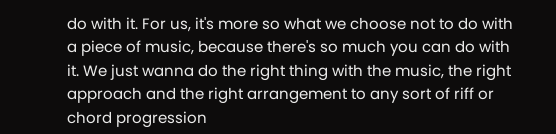do with it. For us, it's more so what we choose not to do with a piece of music, because there's so much you can do with it. We just wanna do the right thing with the music, the right approach and the right arrangement to any sort of riff or chord progression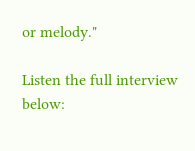or melody."

Listen the full interview below: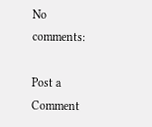No comments:

Post a Comment